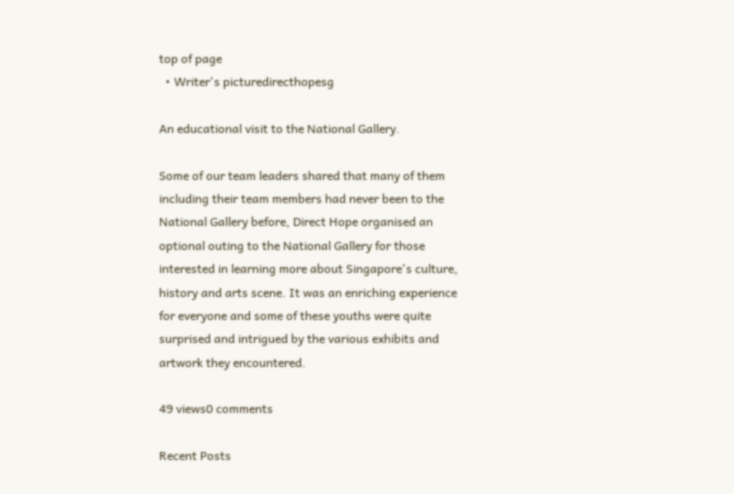top of page
  • Writer's picturedirecthopesg

An educational visit to the National Gallery.

Some of our team leaders shared that many of them including their team members had never been to the National Gallery before, Direct Hope organised an optional outing to the National Gallery for those interested in learning more about Singapore's culture, history and arts scene. It was an enriching experience for everyone and some of these youths were quite surprised and intrigued by the various exhibits and artwork they encountered.

49 views0 comments

Recent Posts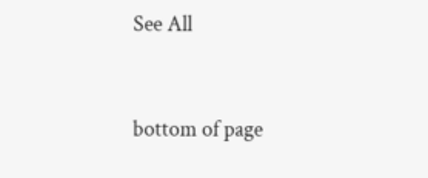See All


bottom of page